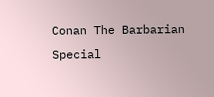Conan The Barbarian Special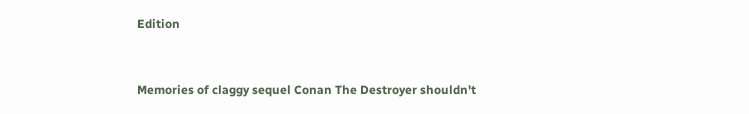Edition


Memories of claggy sequel Conan The Destroyer shouldn't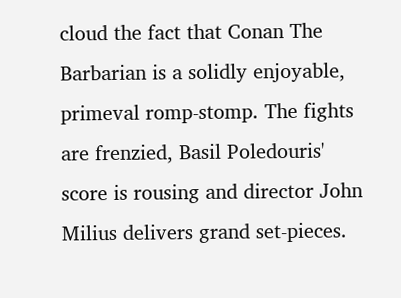cloud the fact that Conan The Barbarian is a solidly enjoyable, primeval romp-stomp. The fights are frenzied, Basil Poledouris' score is rousing and director John Milius delivers grand set-pieces.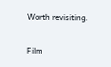Worth revisiting.

Film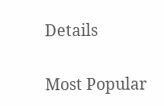Details

Most Popular